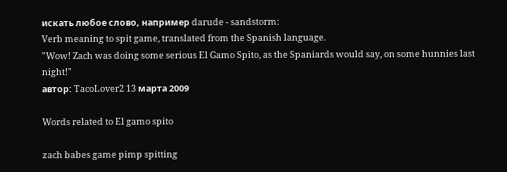искать любое слово, например darude - sandstorm:
Verb meaning to spit game, translated from the Spanish language.
"Wow! Zach was doing some serious El Gamo Spito, as the Spaniards would say, on some hunnies last night!"
автор: TacoLover2 13 марта 2009

Words related to El gamo spito

zach babes game pimp spitting